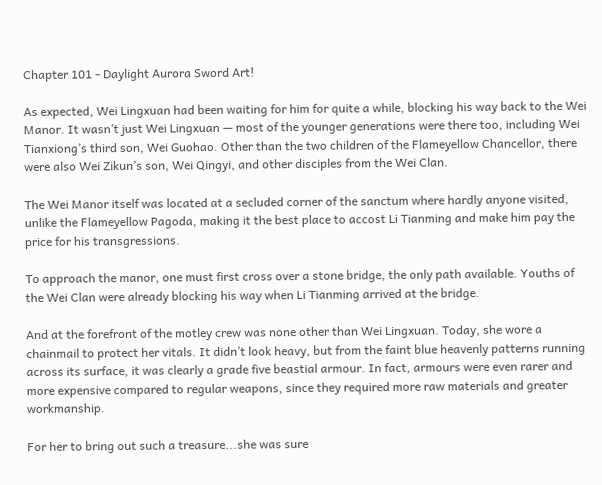Chapter 101 - Daylight Aurora Sword Art!

As expected, Wei Lingxuan had been waiting for him for quite a while, blocking his way back to the Wei Manor. It wasn’t just Wei Lingxuan — most of the younger generations were there too, including Wei Tianxiong’s third son, Wei Guohao. Other than the two children of the Flameyellow Chancellor, there were also Wei Zikun’s son, Wei Qingyi, and other disciples from the Wei Clan.

The Wei Manor itself was located at a secluded corner of the sanctum where hardly anyone visited, unlike the Flameyellow Pagoda, making it the best place to accost Li Tianming and make him pay the price for his transgressions.

To approach the manor, one must first cross over a stone bridge, the only path available. Youths of the Wei Clan were already blocking his way when Li Tianming arrived at the bridge.

And at the forefront of the motley crew was none other than Wei Lingxuan. Today, she wore a chainmail to protect her vitals. It didn’t look heavy, but from the faint blue heavenly patterns running across its surface, it was clearly a grade five beastial armour. In fact, armours were even rarer and more expensive compared to regular weapons, since they required more raw materials and greater workmanship.

For her to bring out such a treasure...she was sure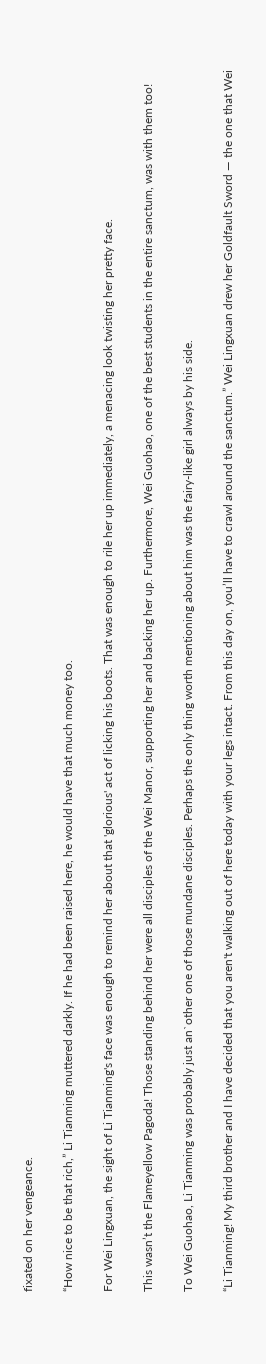fixated on her vengeance.

“How nice to be that rich,” Li Tianming muttered darkly. If he had been raised here, he would have that much money too.

For Wei Lingxuan, the sight of Li Tianming's face was enough to remind her about that 'glorious' act of licking his boots. That was enough to rile her up immediately, a menacing look twisting her pretty face.

This wasn’t the Flameyellow Pagoda! Those standing behind her were all disciples of the Wei Manor, supporting her and backing her up. Furthermore, Wei Guohao, one of the best students in the entire sanctum, was with them too!

To Wei Guohao, Li Tianming was probably just an`other one of those mundane disciples. Perhaps the only thing worth mentioning about him was the fairy-like girl always by his side.

“Li Tianming! My third brother and I have decided that you aren't walking out of here today with your legs intact. From this day on, you’ll have to crawl around the sanctum.” Wei Lingxuan drew her Goldfault Sword — the one that Wei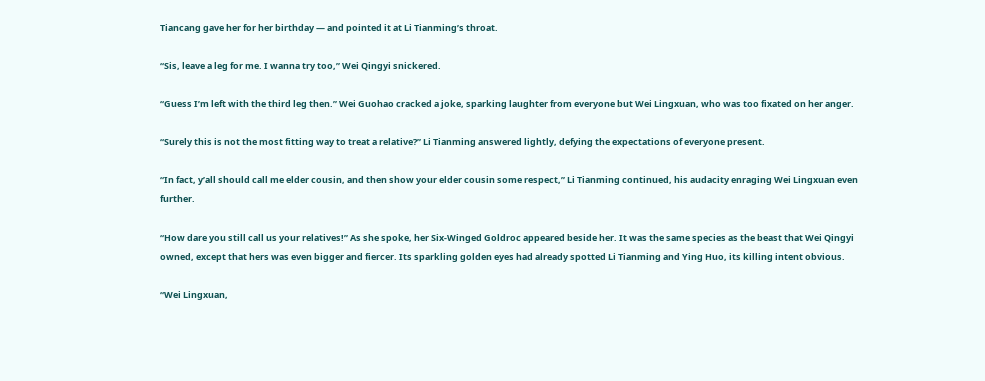Tiancang gave her for her birthday — and pointed it at Li Tianming’s throat.

“Sis, leave a leg for me. I wanna try too,” Wei Qingyi snickered.

“Guess I’m left with the third leg then.” Wei Guohao cracked a joke, sparking laughter from everyone but Wei Lingxuan, who was too fixated on her anger.

“Surely this is not the most fitting way to treat a relative?” Li Tianming answered lightly, defying the expectations of everyone present.

“In fact, y’all should call me elder cousin, and then show your elder cousin some respect,” Li Tianming continued, his audacity enraging Wei Lingxuan even further.

“How dare you still call us your relatives!” As she spoke, her Six-Winged Goldroc appeared beside her. It was the same species as the beast that Wei Qingyi owned, except that hers was even bigger and fiercer. Its sparkling golden eyes had already spotted Li Tianming and Ying Huo, its killing intent obvious.

“Wei Lingxuan,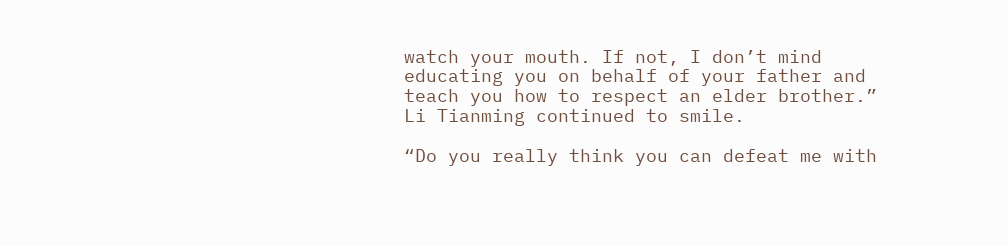watch your mouth. If not, I don’t mind educating you on behalf of your father and teach you how to respect an elder brother.” Li Tianming continued to smile.

“Do you really think you can defeat me with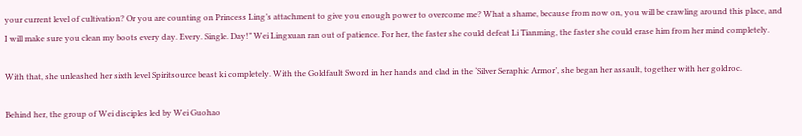your current level of cultivation? Or you are counting on Princess Ling’s attachment to give you enough power to overcome me? What a shame, because from now on, you will be crawling around this place, and I will make sure you clean my boots every day. Every. Single. Day!” Wei Lingxuan ran out of patience. For her, the faster she could defeat Li Tianming, the faster she could erase him from her mind completely.

With that, she unleashed her sixth level Spiritsource beast ki completely. With the Goldfault Sword in her hands and clad in the ‘Silver Seraphic Armor’, she began her assault, together with her goldroc.

Behind her, the group of Wei disciples led by Wei Guohao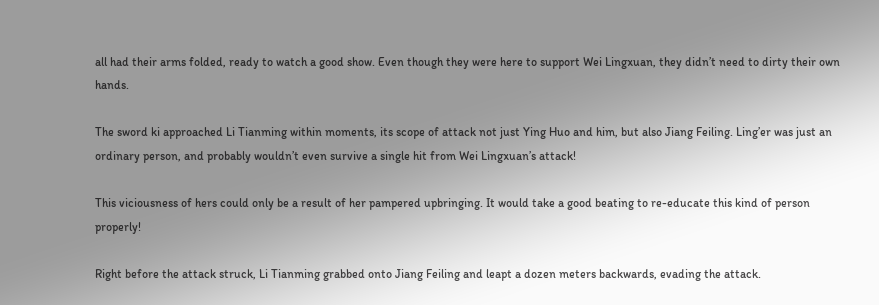all had their arms folded, ready to watch a good show. Even though they were here to support Wei Lingxuan, they didn’t need to dirty their own hands.

The sword ki approached Li Tianming within moments, its scope of attack not just Ying Huo and him, but also Jiang Feiling. Ling’er was just an ordinary person, and probably wouldn’t even survive a single hit from Wei Lingxuan’s attack!

This viciousness of hers could only be a result of her pampered upbringing. It would take a good beating to re-educate this kind of person properly!

Right before the attack struck, Li Tianming grabbed onto Jiang Feiling and leapt a dozen meters backwards, evading the attack.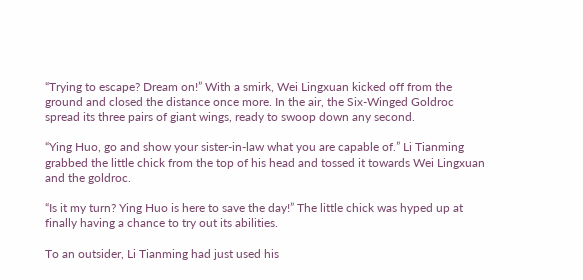“Trying to escape? Dream on!” With a smirk, Wei Lingxuan kicked off from the ground and closed the distance once more. In the air, the Six-Winged Goldroc spread its three pairs of giant wings, ready to swoop down any second.

“Ying Huo, go and show your sister-in-law what you are capable of.” Li Tianming grabbed the little chick from the top of his head and tossed it towards Wei Lingxuan and the goldroc.

“Is it my turn? Ying Huo is here to save the day!” The little chick was hyped up at finally having a chance to try out its abilities.

To an outsider, Li Tianming had just used his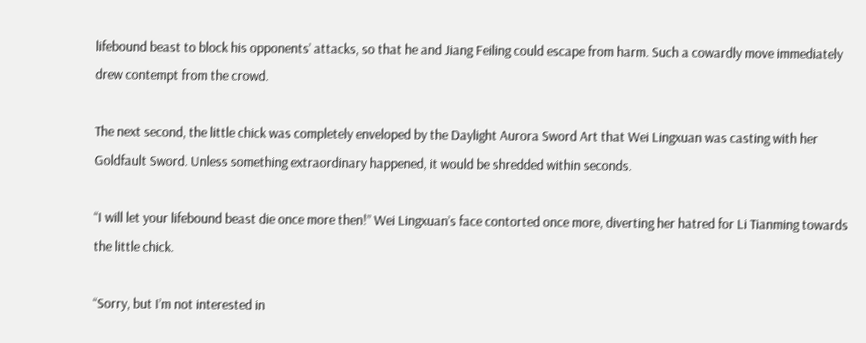lifebound beast to block his opponents’ attacks, so that he and Jiang Feiling could escape from harm. Such a cowardly move immediately drew contempt from the crowd.

The next second, the little chick was completely enveloped by the Daylight Aurora Sword Art that Wei Lingxuan was casting with her Goldfault Sword. Unless something extraordinary happened, it would be shredded within seconds.

“I will let your lifebound beast die once more then!” Wei Lingxuan’s face contorted once more, diverting her hatred for Li Tianming towards the little chick.

“Sorry, but I’m not interested in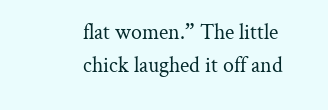flat women.” The little chick laughed it off and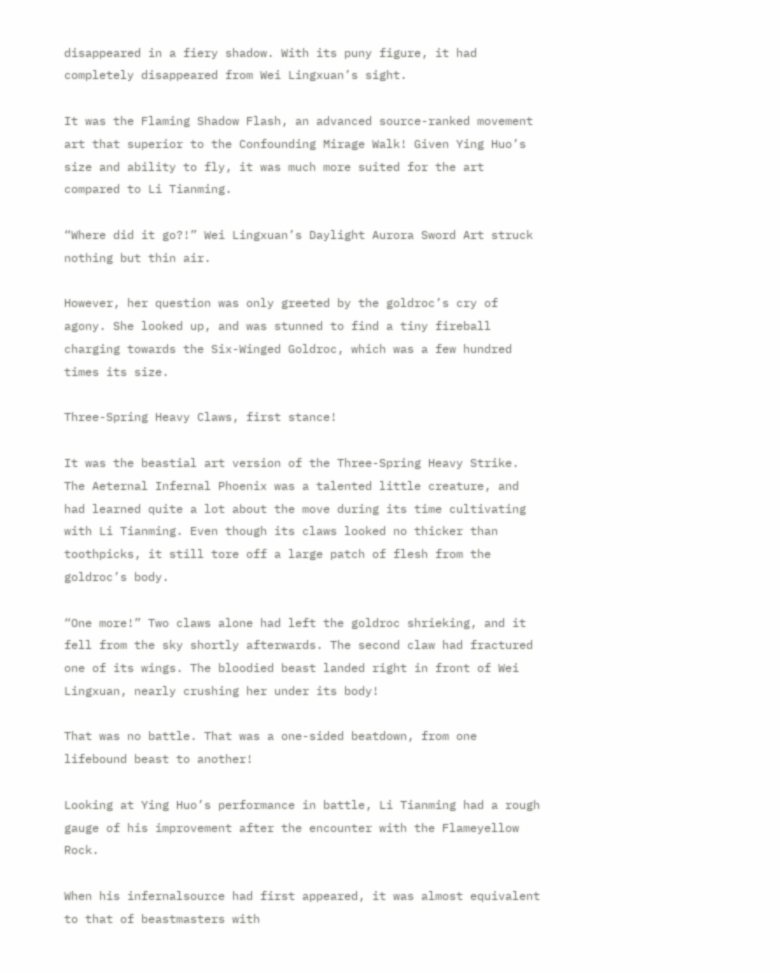disappeared in a fiery shadow. With its puny figure, it had completely disappeared from Wei Lingxuan’s sight.

It was the Flaming Shadow Flash, an advanced source-ranked movement art that superior to the Confounding Mirage Walk! Given Ying Huo’s size and ability to fly, it was much more suited for the art compared to Li Tianming.

“Where did it go?!” Wei Lingxuan’s Daylight Aurora Sword Art struck nothing but thin air.

However, her question was only greeted by the goldroc’s cry of agony. She looked up, and was stunned to find a tiny fireball charging towards the Six-Winged Goldroc, which was a few hundred times its size.

Three-Spring Heavy Claws, first stance!

It was the beastial art version of the Three-Spring Heavy Strike. The Aeternal Infernal Phoenix was a talented little creature, and had learned quite a lot about the move during its time cultivating with Li Tianming. Even though its claws looked no thicker than toothpicks, it still tore off a large patch of flesh from the goldroc’s body.

“One more!” Two claws alone had left the goldroc shrieking, and it fell from the sky shortly afterwards. The second claw had fractured one of its wings. The bloodied beast landed right in front of Wei Lingxuan, nearly crushing her under its body!

That was no battle. That was a one-sided beatdown, from one lifebound beast to another!

Looking at Ying Huo’s performance in battle, Li Tianming had a rough gauge of his improvement after the encounter with the Flameyellow Rock.

When his infernalsource had first appeared, it was almost equivalent to that of beastmasters with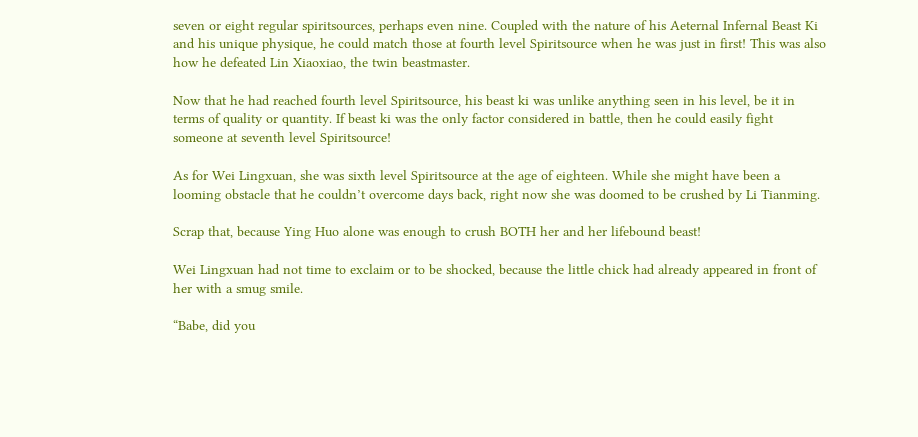seven or eight regular spiritsources, perhaps even nine. Coupled with the nature of his Aeternal Infernal Beast Ki and his unique physique, he could match those at fourth level Spiritsource when he was just in first! This was also how he defeated Lin Xiaoxiao, the twin beastmaster.

Now that he had reached fourth level Spiritsource, his beast ki was unlike anything seen in his level, be it in terms of quality or quantity. If beast ki was the only factor considered in battle, then he could easily fight someone at seventh level Spiritsource!

As for Wei Lingxuan, she was sixth level Spiritsource at the age of eighteen. While she might have been a looming obstacle that he couldn’t overcome days back, right now she was doomed to be crushed by Li Tianming.

Scrap that, because Ying Huo alone was enough to crush BOTH her and her lifebound beast!

Wei Lingxuan had not time to exclaim or to be shocked, because the little chick had already appeared in front of her with a smug smile.

“Babe, did you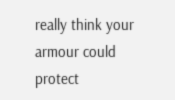really think your armour could protect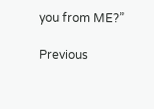you from ME?”

Previous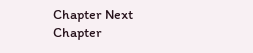Chapter Next Chapter